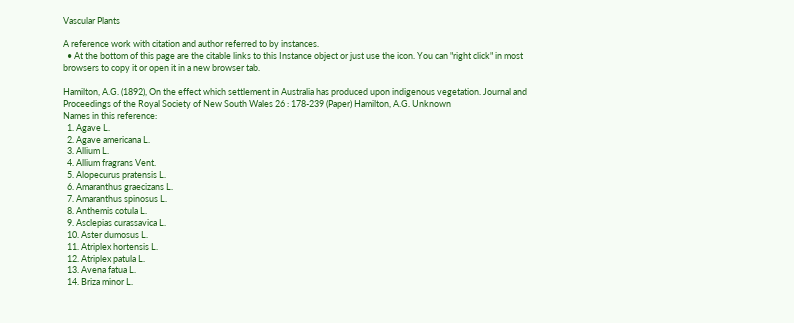Vascular Plants

A reference work with citation and author referred to by instances.
  • At the bottom of this page are the citable links to this Instance object or just use the icon. You can "right click" in most browsers to copy it or open it in a new browser tab.

Hamilton, A.G. (1892), On the effect which settlement in Australia has produced upon indigenous vegetation. Journal and Proceedings of the Royal Society of New South Wales 26 : 178-239 (Paper) Hamilton, A.G. Unknown
Names in this reference:
  1. Agave L.
  2. Agave americana L.
  3. Allium L.
  4. Allium fragrans Vent.
  5. Alopecurus pratensis L.
  6. Amaranthus graecizans L.
  7. Amaranthus spinosus L.
  8. Anthemis cotula L.
  9. Asclepias curassavica L.
  10. Aster dumosus L.
  11. Atriplex hortensis L.
  12. Atriplex patula L.
  13. Avena fatua L.
  14. Briza minor L.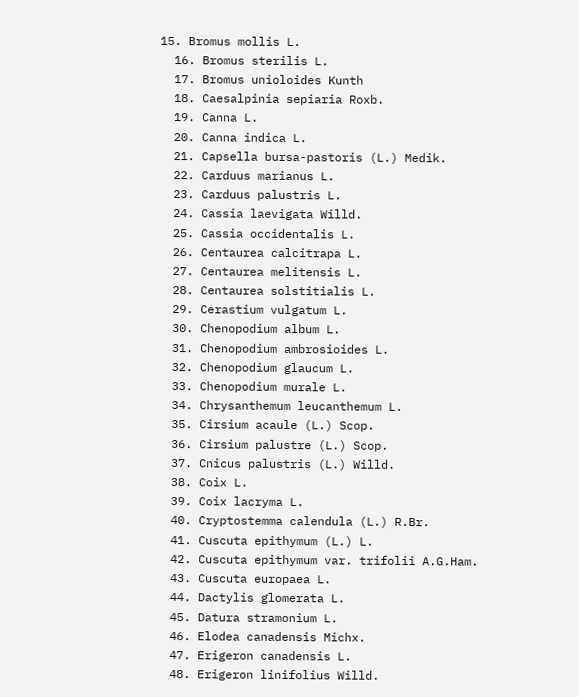15. Bromus mollis L.
  16. Bromus sterilis L.
  17. Bromus unioloides Kunth
  18. Caesalpinia sepiaria Roxb.
  19. Canna L.
  20. Canna indica L.
  21. Capsella bursa-pastoris (L.) Medik.
  22. Carduus marianus L.
  23. Carduus palustris L.
  24. Cassia laevigata Willd.
  25. Cassia occidentalis L.
  26. Centaurea calcitrapa L.
  27. Centaurea melitensis L.
  28. Centaurea solstitialis L.
  29. Cerastium vulgatum L.
  30. Chenopodium album L.
  31. Chenopodium ambrosioides L.
  32. Chenopodium glaucum L.
  33. Chenopodium murale L.
  34. Chrysanthemum leucanthemum L.
  35. Cirsium acaule (L.) Scop.
  36. Cirsium palustre (L.) Scop.
  37. Cnicus palustris (L.) Willd.
  38. Coix L.
  39. Coix lacryma L.
  40. Cryptostemma calendula (L.) R.Br.
  41. Cuscuta epithymum (L.) L.
  42. Cuscuta epithymum var. trifolii A.G.Ham.
  43. Cuscuta europaea L.
  44. Dactylis glomerata L.
  45. Datura stramonium L.
  46. Elodea canadensis Michx.
  47. Erigeron canadensis L.
  48. Erigeron linifolius Willd.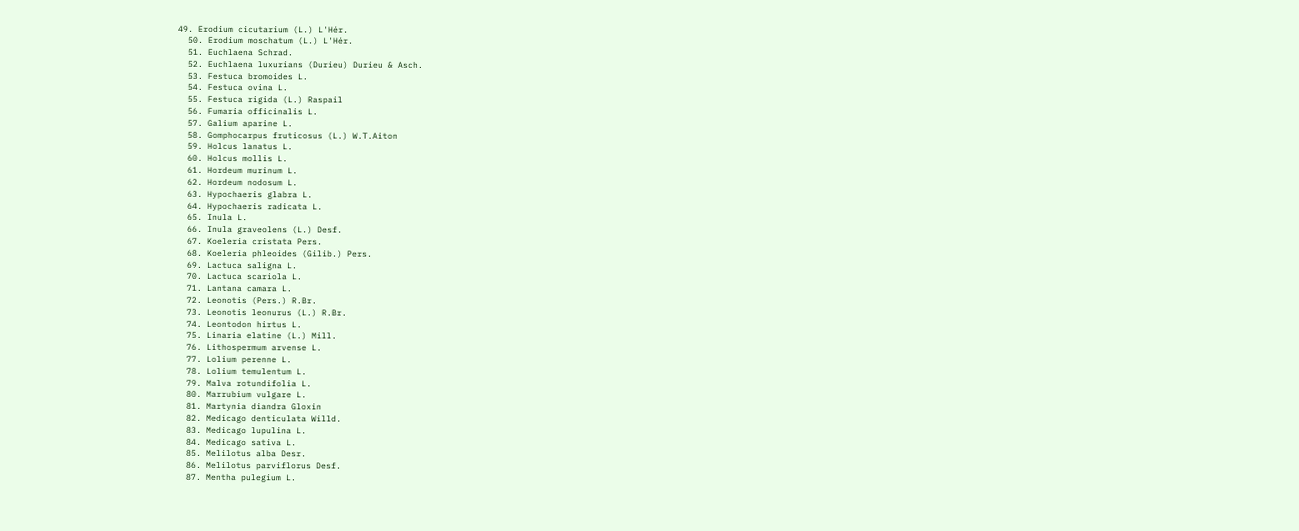49. Erodium cicutarium (L.) L'Hér.
  50. Erodium moschatum (L.) L'Hér.
  51. Euchlaena Schrad.
  52. Euchlaena luxurians (Durieu) Durieu & Asch.
  53. Festuca bromoides L.
  54. Festuca ovina L.
  55. Festuca rigida (L.) Raspail
  56. Fumaria officinalis L.
  57. Galium aparine L.
  58. Gomphocarpus fruticosus (L.) W.T.Aiton
  59. Holcus lanatus L.
  60. Holcus mollis L.
  61. Hordeum murinum L.
  62. Hordeum nodosum L.
  63. Hypochaeris glabra L.
  64. Hypochaeris radicata L.
  65. Inula L.
  66. Inula graveolens (L.) Desf.
  67. Koeleria cristata Pers.
  68. Koeleria phleoides (Gilib.) Pers.
  69. Lactuca saligna L.
  70. Lactuca scariola L.
  71. Lantana camara L.
  72. Leonotis (Pers.) R.Br.
  73. Leonotis leonurus (L.) R.Br.
  74. Leontodon hirtus L.
  75. Linaria elatine (L.) Mill.
  76. Lithospermum arvense L.
  77. Lolium perenne L.
  78. Lolium temulentum L.
  79. Malva rotundifolia L.
  80. Marrubium vulgare L.
  81. Martynia diandra Gloxin
  82. Medicago denticulata Willd.
  83. Medicago lupulina L.
  84. Medicago sativa L.
  85. Melilotus alba Desr.
  86. Melilotus parviflorus Desf.
  87. Mentha pulegium L.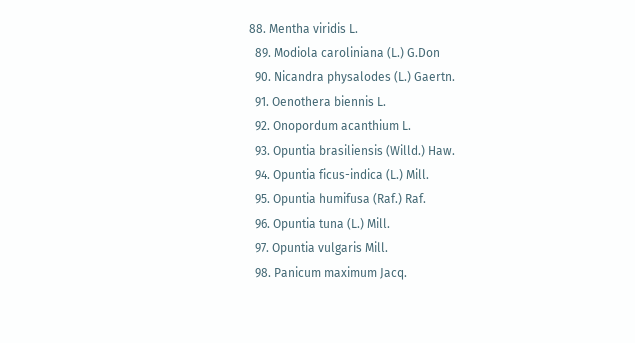88. Mentha viridis L.
  89. Modiola caroliniana (L.) G.Don
  90. Nicandra physalodes (L.) Gaertn.
  91. Oenothera biennis L.
  92. Onopordum acanthium L.
  93. Opuntia brasiliensis (Willd.) Haw.
  94. Opuntia ficus-indica (L.) Mill.
  95. Opuntia humifusa (Raf.) Raf.
  96. Opuntia tuna (L.) Mill.
  97. Opuntia vulgaris Mill.
  98. Panicum maximum Jacq.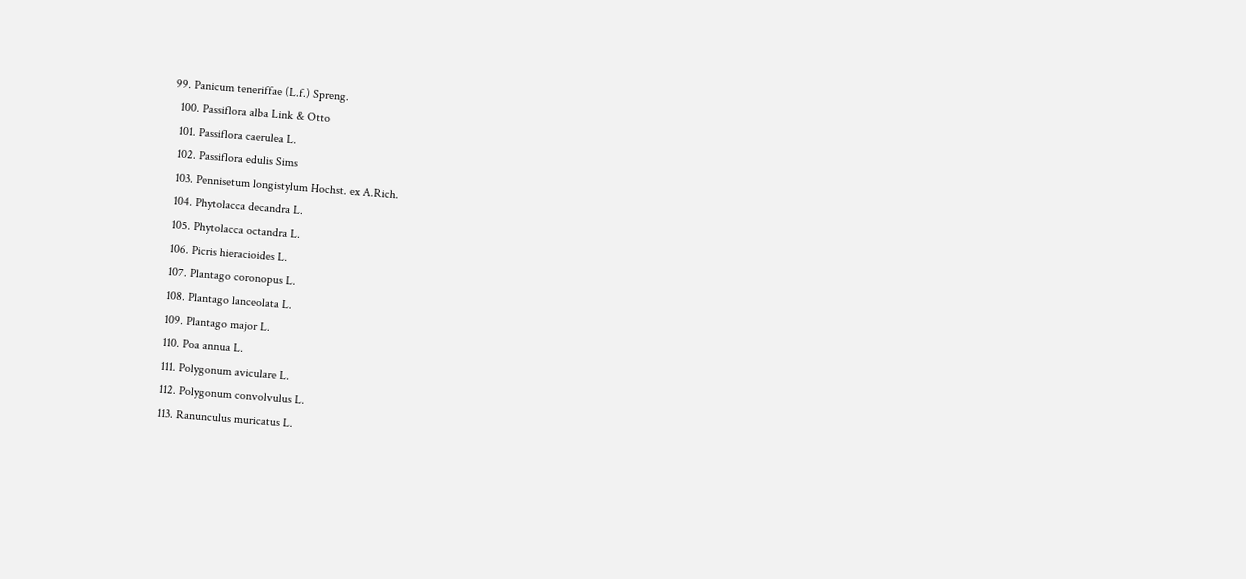99. Panicum teneriffae (L.f.) Spreng.
  100. Passiflora alba Link & Otto
  101. Passiflora caerulea L.
  102. Passiflora edulis Sims
  103. Pennisetum longistylum Hochst. ex A.Rich.
  104. Phytolacca decandra L.
  105. Phytolacca octandra L.
  106. Picris hieracioides L.
  107. Plantago coronopus L.
  108. Plantago lanceolata L.
  109. Plantago major L.
  110. Poa annua L.
  111. Polygonum aviculare L.
  112. Polygonum convolvulus L.
  113. Ranunculus muricatus L.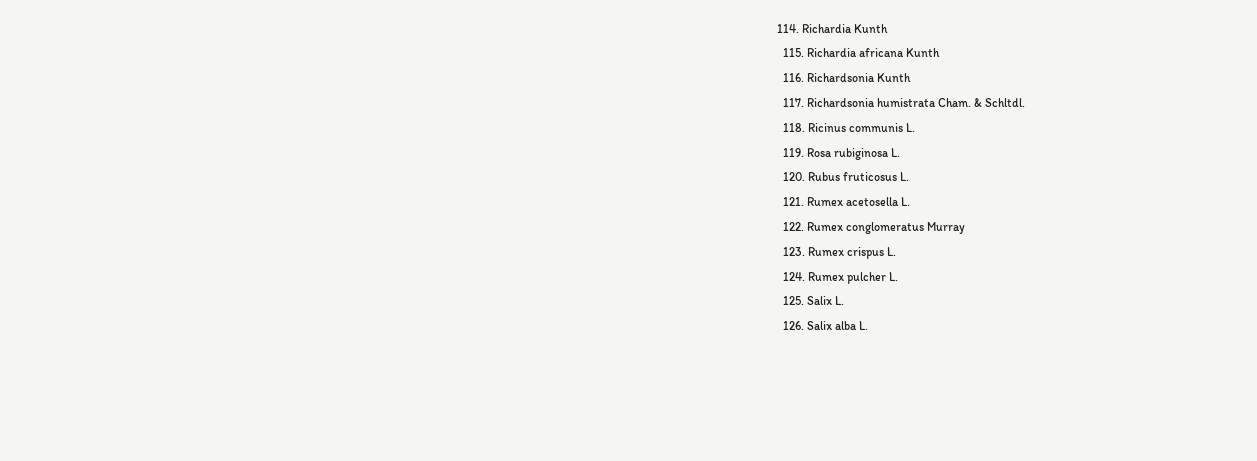114. Richardia Kunth
  115. Richardia africana Kunth
  116. Richardsonia Kunth
  117. Richardsonia humistrata Cham. & Schltdl.
  118. Ricinus communis L.
  119. Rosa rubiginosa L.
  120. Rubus fruticosus L.
  121. Rumex acetosella L.
  122. Rumex conglomeratus Murray
  123. Rumex crispus L.
  124. Rumex pulcher L.
  125. Salix L.
  126. Salix alba L.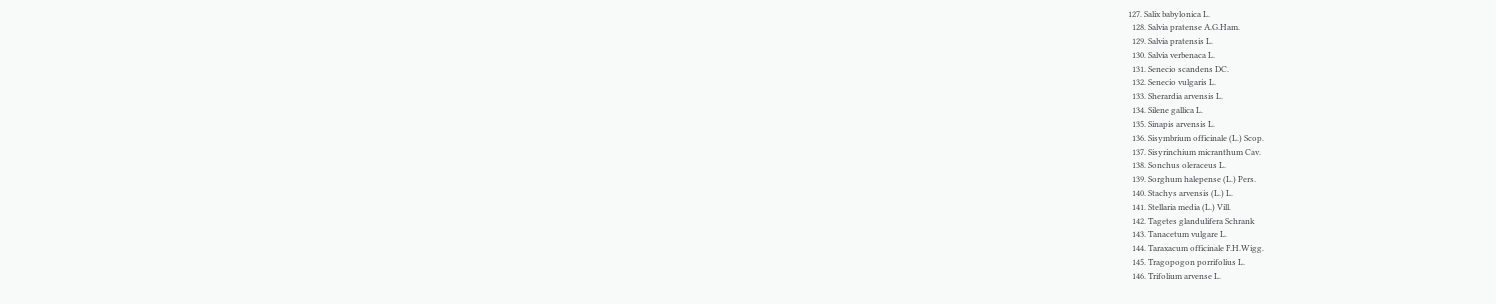127. Salix babylonica L.
  128. Salvia pratense A.G.Ham.
  129. Salvia pratensis L.
  130. Salvia verbenaca L.
  131. Senecio scandens DC.
  132. Senecio vulgaris L.
  133. Sherardia arvensis L.
  134. Silene gallica L.
  135. Sinapis arvensis L.
  136. Sisymbrium officinale (L.) Scop.
  137. Sisyrinchium micranthum Cav.
  138. Sonchus oleraceus L.
  139. Sorghum halepense (L.) Pers.
  140. Stachys arvensis (L.) L.
  141. Stellaria media (L.) Vill.
  142. Tagetes glandulifera Schrank
  143. Tanacetum vulgare L.
  144. Taraxacum officinale F.H.Wigg.
  145. Tragopogon porrifolius L.
  146. Trifolium arvense L.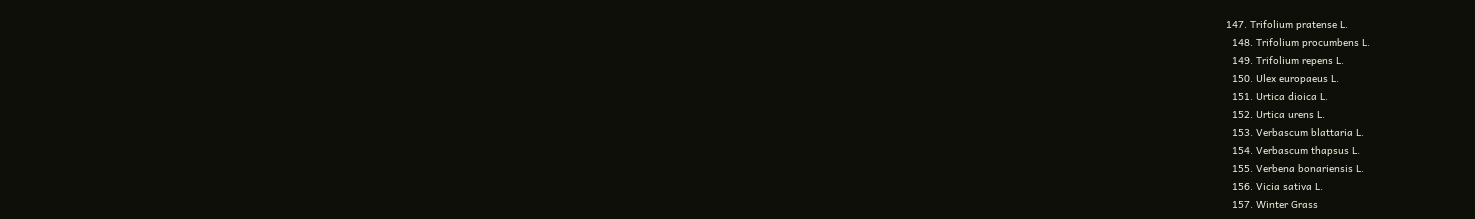147. Trifolium pratense L.
  148. Trifolium procumbens L.
  149. Trifolium repens L.
  150. Ulex europaeus L.
  151. Urtica dioica L.
  152. Urtica urens L.
  153. Verbascum blattaria L.
  154. Verbascum thapsus L.
  155. Verbena bonariensis L.
  156. Vicia sativa L.
  157. Winter Grass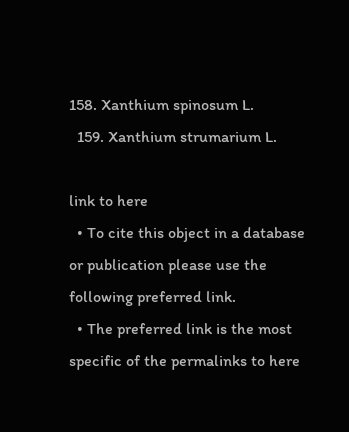158. Xanthium spinosum L.
  159. Xanthium strumarium L.

link to here
  • To cite this object in a database or publication please use the following preferred link.
  • The preferred link is the most specific of the permalinks to here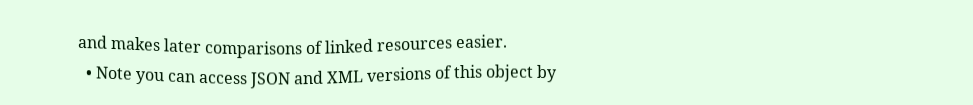and makes later comparisons of linked resources easier.
  • Note you can access JSON and XML versions of this object by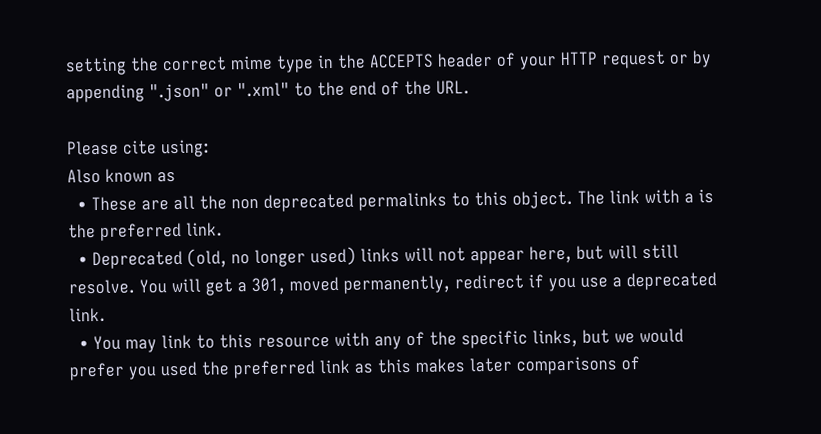setting the correct mime type in the ACCEPTS header of your HTTP request or by appending ".json" or ".xml" to the end of the URL.

Please cite using:
Also known as
  • These are all the non deprecated permalinks to this object. The link with a is the preferred link.
  • Deprecated (old, no longer used) links will not appear here, but will still resolve. You will get a 301, moved permanently, redirect if you use a deprecated link.
  • You may link to this resource with any of the specific links, but we would prefer you used the preferred link as this makes later comparisons of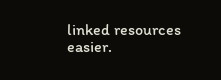linked resources easier.